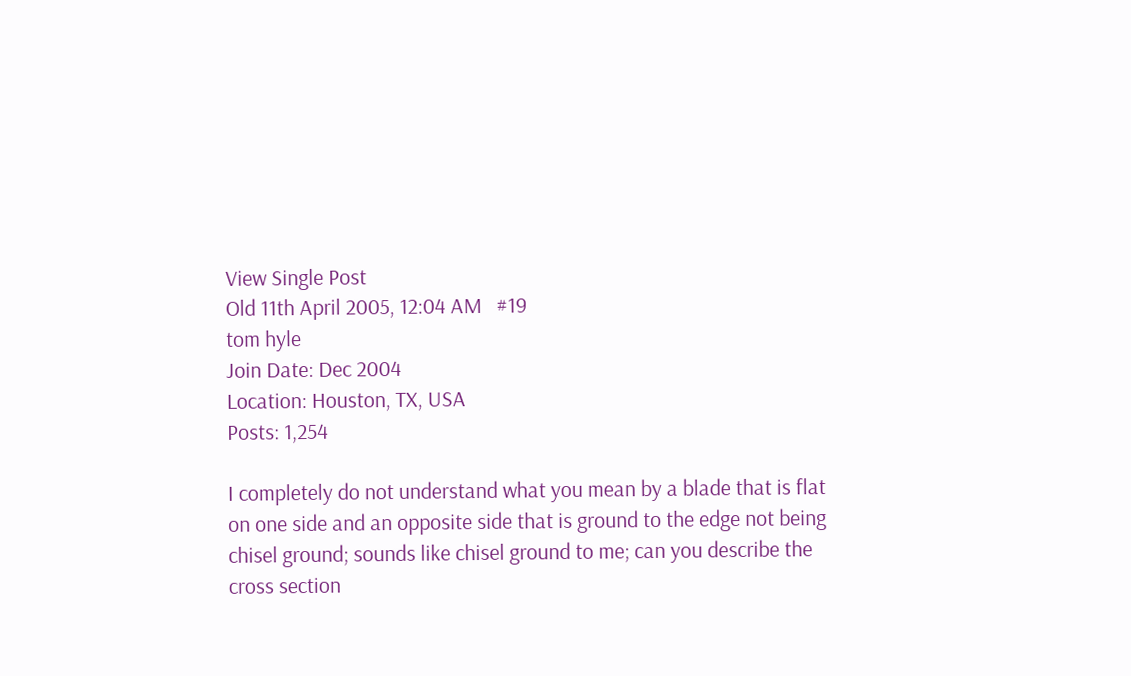View Single Post
Old 11th April 2005, 12:04 AM   #19
tom hyle
Join Date: Dec 2004
Location: Houston, TX, USA
Posts: 1,254

I completely do not understand what you mean by a blade that is flat on one side and an opposite side that is ground to the edge not being chisel ground; sounds like chisel ground to me; can you describe the cross section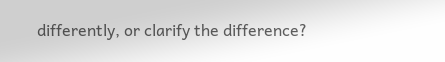differently, or clarify the difference?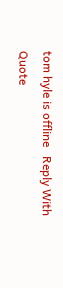tom hyle is offline   Reply With Quote